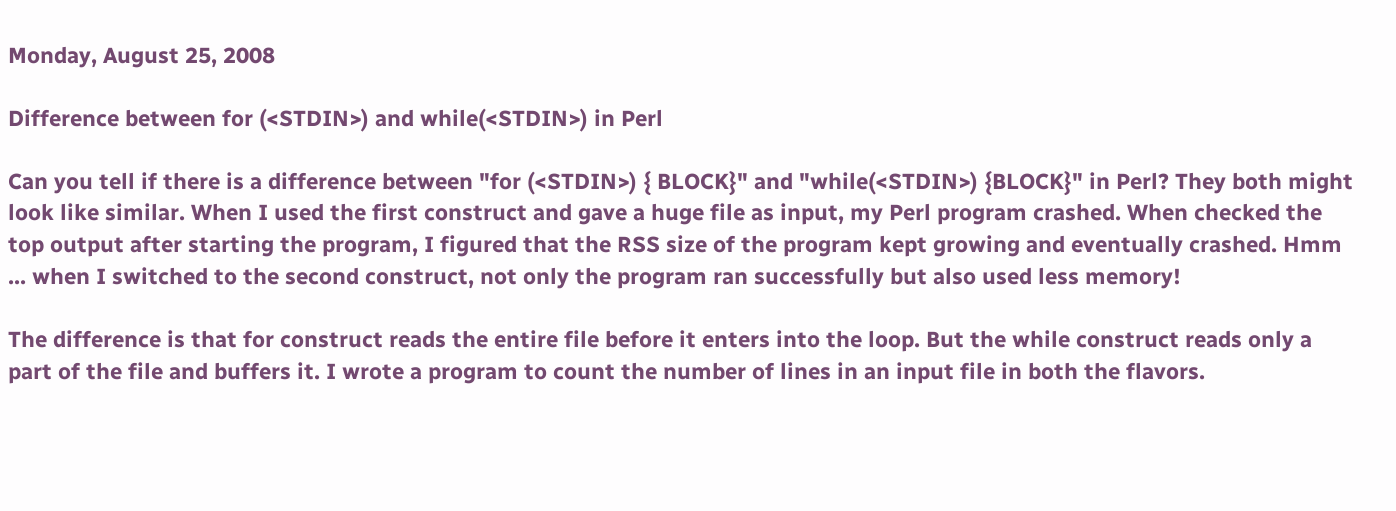Monday, August 25, 2008

Difference between for (<STDIN>) and while(<STDIN>) in Perl

Can you tell if there is a difference between "for (<STDIN>) { BLOCK}" and "while(<STDIN>) {BLOCK}" in Perl? They both might look like similar. When I used the first construct and gave a huge file as input, my Perl program crashed. When checked the top output after starting the program, I figured that the RSS size of the program kept growing and eventually crashed. Hmm ... when I switched to the second construct, not only the program ran successfully but also used less memory!

The difference is that for construct reads the entire file before it enters into the loop. But the while construct reads only a part of the file and buffers it. I wrote a program to count the number of lines in an input file in both the flavors.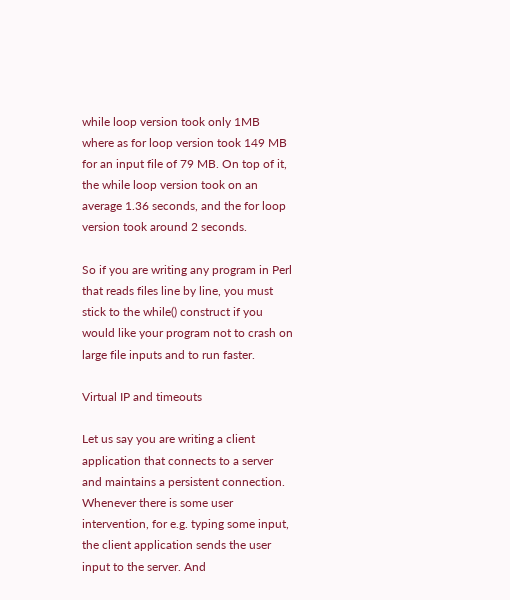while loop version took only 1MB where as for loop version took 149 MB for an input file of 79 MB. On top of it, the while loop version took on an average 1.36 seconds, and the for loop version took around 2 seconds.

So if you are writing any program in Perl that reads files line by line, you must stick to the while() construct if you would like your program not to crash on large file inputs and to run faster.

Virtual IP and timeouts

Let us say you are writing a client application that connects to a server and maintains a persistent connection. Whenever there is some user intervention, for e.g. typing some input, the client application sends the user input to the server. And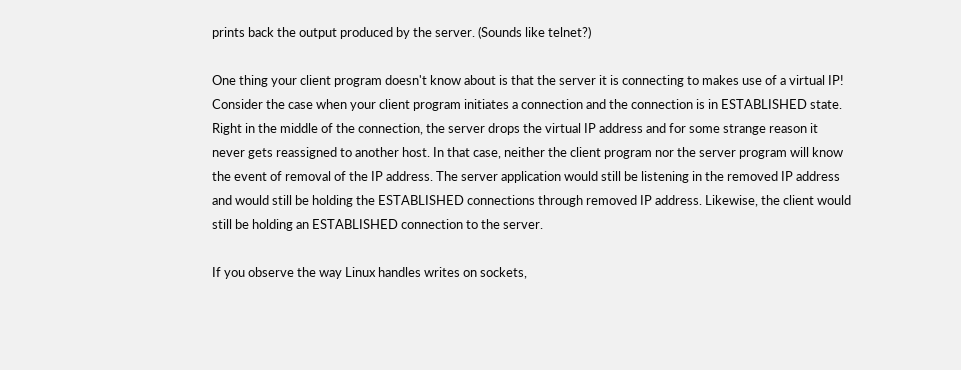prints back the output produced by the server. (Sounds like telnet?)

One thing your client program doesn't know about is that the server it is connecting to makes use of a virtual IP! Consider the case when your client program initiates a connection and the connection is in ESTABLISHED state. Right in the middle of the connection, the server drops the virtual IP address and for some strange reason it never gets reassigned to another host. In that case, neither the client program nor the server program will know the event of removal of the IP address. The server application would still be listening in the removed IP address and would still be holding the ESTABLISHED connections through removed IP address. Likewise, the client would still be holding an ESTABLISHED connection to the server.

If you observe the way Linux handles writes on sockets,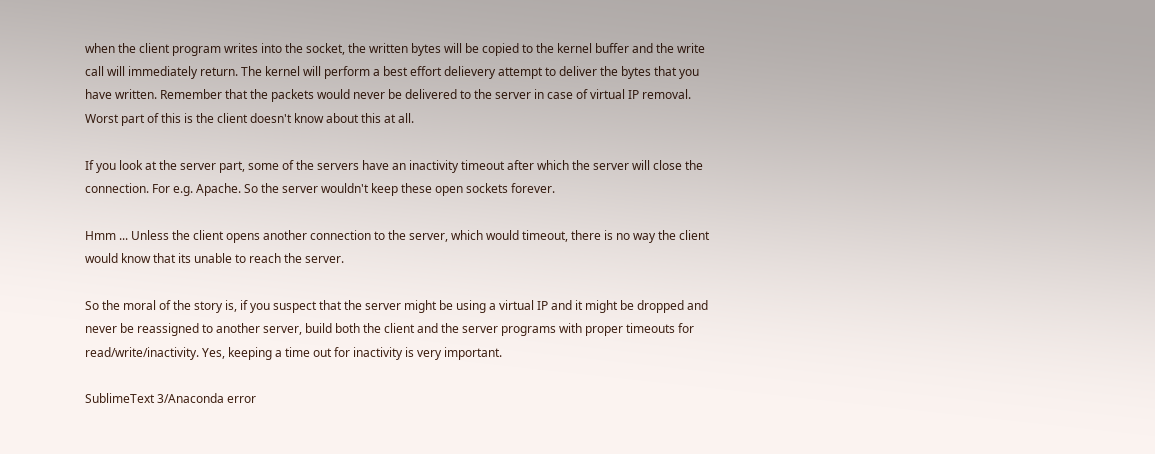when the client program writes into the socket, the written bytes will be copied to the kernel buffer and the write call will immediately return. The kernel will perform a best effort delievery attempt to deliver the bytes that you have written. Remember that the packets would never be delivered to the server in case of virtual IP removal. Worst part of this is the client doesn't know about this at all.

If you look at the server part, some of the servers have an inactivity timeout after which the server will close the connection. For e.g. Apache. So the server wouldn't keep these open sockets forever.

Hmm ... Unless the client opens another connection to the server, which would timeout, there is no way the client would know that its unable to reach the server.

So the moral of the story is, if you suspect that the server might be using a virtual IP and it might be dropped and never be reassigned to another server, build both the client and the server programs with proper timeouts for read/write/inactivity. Yes, keeping a time out for inactivity is very important.

SublimeText 3/Anaconda error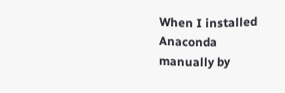When I installed Anaconda manually by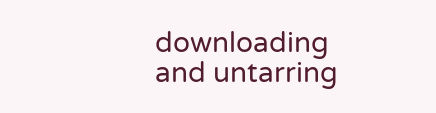downloading and untarring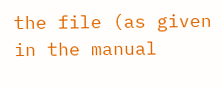the file (as given in the manual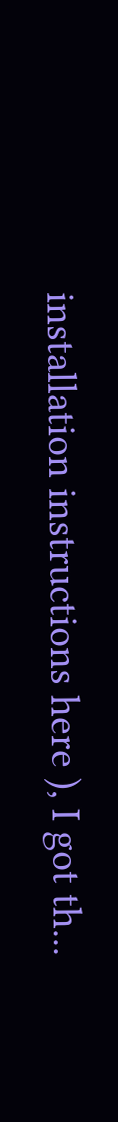installation instructions here ), I got th...